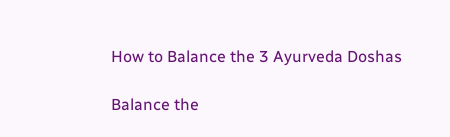How to Balance the 3 Ayurveda Doshas

Balance the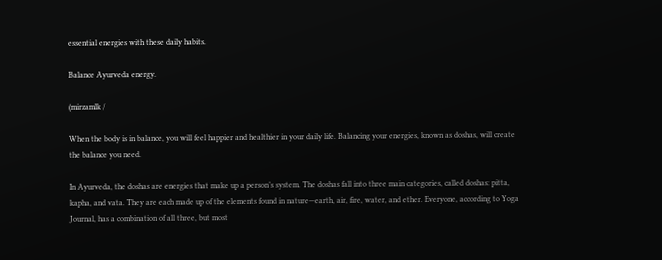essential energies with these daily habits.

Balance Ayurveda energy.

(mirzamlk /

When the body is in balance, you will feel happier and healthier in your daily life. Balancing your energies, known as doshas, will create the balance you need.

In Ayurveda, the doshas are energies that make up a person’s system. The doshas fall into three main categories, called doshas: pitta, kapha, and vata. They are each made up of the elements found in nature—earth, air, fire, water, and ether. Everyone, according to Yoga Journal, has a combination of all three, but most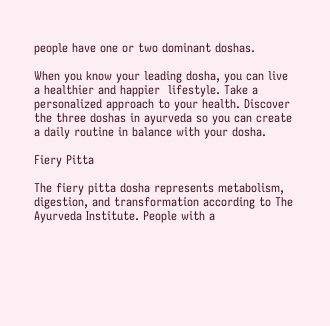people have one or two dominant doshas.

When you know your leading dosha, you can live a healthier and happier  lifestyle. Take a personalized approach to your health. Discover the three doshas in ayurveda so you can create a daily routine in balance with your dosha.

Fiery Pitta

The fiery pitta dosha represents metabolism, digestion, and transformation according to The Ayurveda Institute. People with a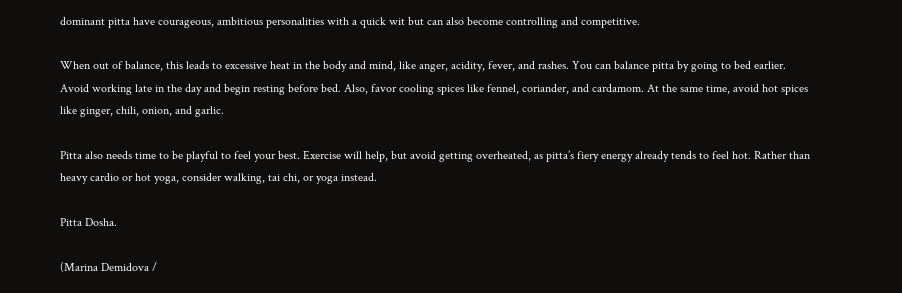dominant pitta have courageous, ambitious personalities with a quick wit but can also become controlling and competitive.

When out of balance, this leads to excessive heat in the body and mind, like anger, acidity, fever, and rashes. You can balance pitta by going to bed earlier. Avoid working late in the day and begin resting before bed. Also, favor cooling spices like fennel, coriander, and cardamom. At the same time, avoid hot spices like ginger, chili, onion, and garlic.

Pitta also needs time to be playful to feel your best. Exercise will help, but avoid getting overheated, as pitta’s fiery energy already tends to feel hot. Rather than heavy cardio or hot yoga, consider walking, tai chi, or yoga instead.

Pitta Dosha.

(Marina Demidova /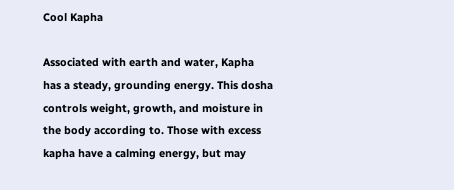Cool Kapha

Associated with earth and water, Kapha has a steady, grounding energy. This dosha controls weight, growth, and moisture in the body according to. Those with excess kapha have a calming energy, but may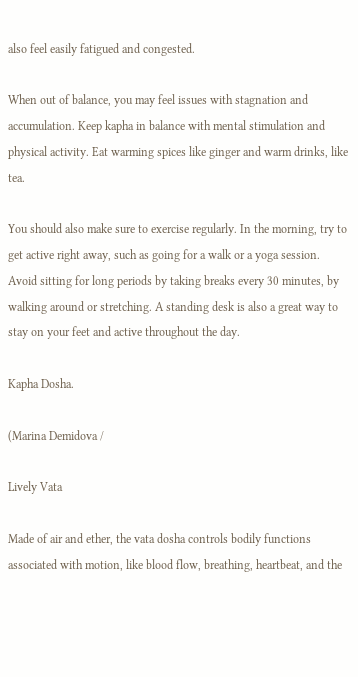also feel easily fatigued and congested.

When out of balance, you may feel issues with stagnation and accumulation. Keep kapha in balance with mental stimulation and physical activity. Eat warming spices like ginger and warm drinks, like tea.

You should also make sure to exercise regularly. In the morning, try to get active right away, such as going for a walk or a yoga session. Avoid sitting for long periods by taking breaks every 30 minutes, by walking around or stretching. A standing desk is also a great way to stay on your feet and active throughout the day.

Kapha Dosha.

(Marina Demidova /

Lively Vata

Made of air and ether, the vata dosha controls bodily functions associated with motion, like blood flow, breathing, heartbeat, and the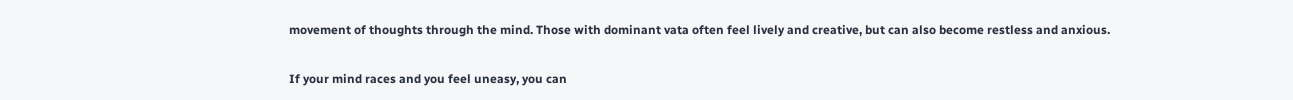movement of thoughts through the mind. Those with dominant vata often feel lively and creative, but can also become restless and anxious.

If your mind races and you feel uneasy, you can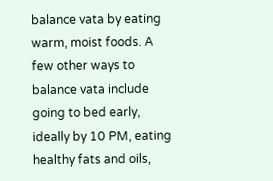balance vata by eating warm, moist foods. A few other ways to balance vata include going to bed early, ideally by 10 PM, eating healthy fats and oils,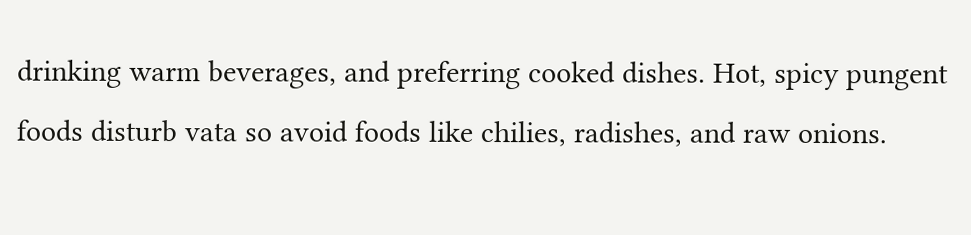drinking warm beverages, and preferring cooked dishes. Hot, spicy pungent foods disturb vata so avoid foods like chilies, radishes, and raw onions.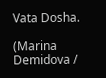Vata Dosha.

(Marina Demidova /